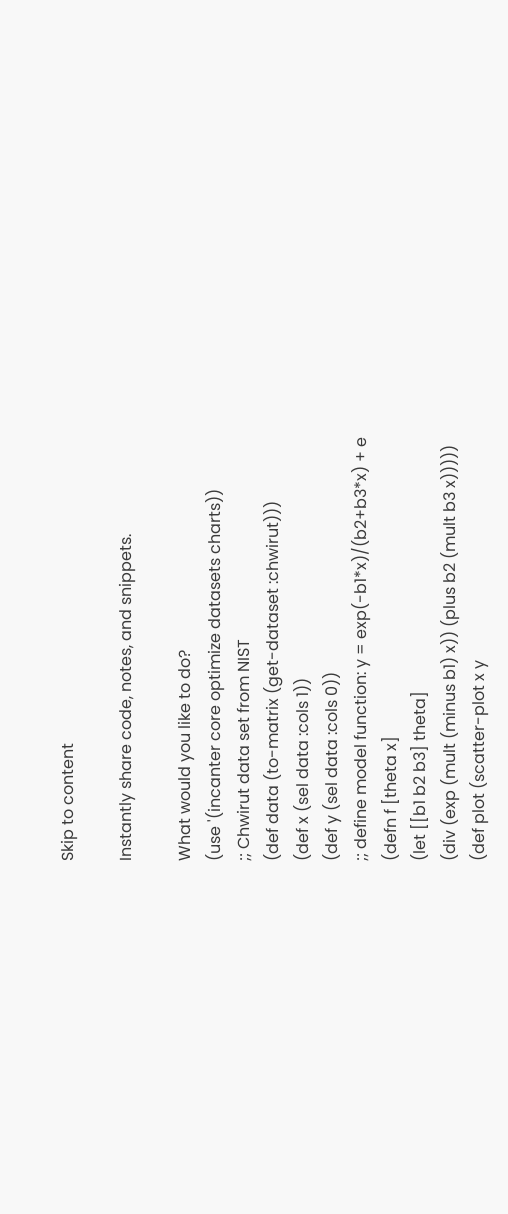Skip to content

Instantly share code, notes, and snippets.

What would you like to do?
(use '(incanter core optimize datasets charts))
;; Chwirut data set from NIST
(def data (to-matrix (get-dataset :chwirut)))
(def x (sel data :cols 1))
(def y (sel data :cols 0))
;; define model function: y = exp(-b1*x)/(b2+b3*x) + e
(defn f [theta x]
(let [[b1 b2 b3] theta]
(div (exp (mult (minus b1) x)) (plus b2 (mult b3 x)))))
(def plot (scatter-plot x y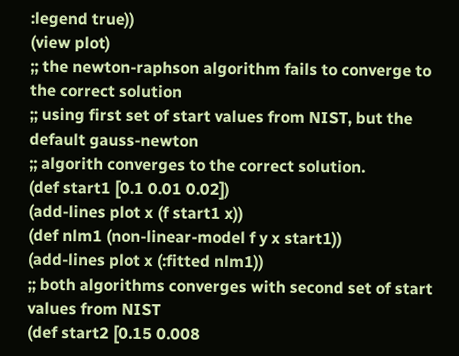:legend true))
(view plot)
;; the newton-raphson algorithm fails to converge to the correct solution
;; using first set of start values from NIST, but the default gauss-newton
;; algorith converges to the correct solution.
(def start1 [0.1 0.01 0.02])
(add-lines plot x (f start1 x))
(def nlm1 (non-linear-model f y x start1))
(add-lines plot x (:fitted nlm1))
;; both algorithms converges with second set of start values from NIST
(def start2 [0.15 0.008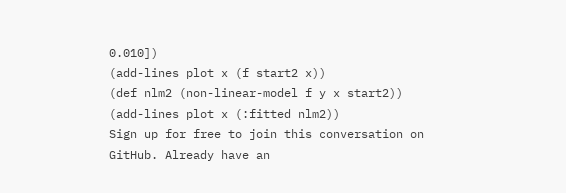0.010])
(add-lines plot x (f start2 x))
(def nlm2 (non-linear-model f y x start2))
(add-lines plot x (:fitted nlm2))
Sign up for free to join this conversation on GitHub. Already have an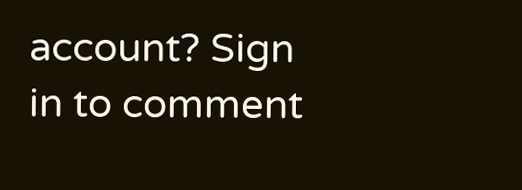account? Sign in to comment